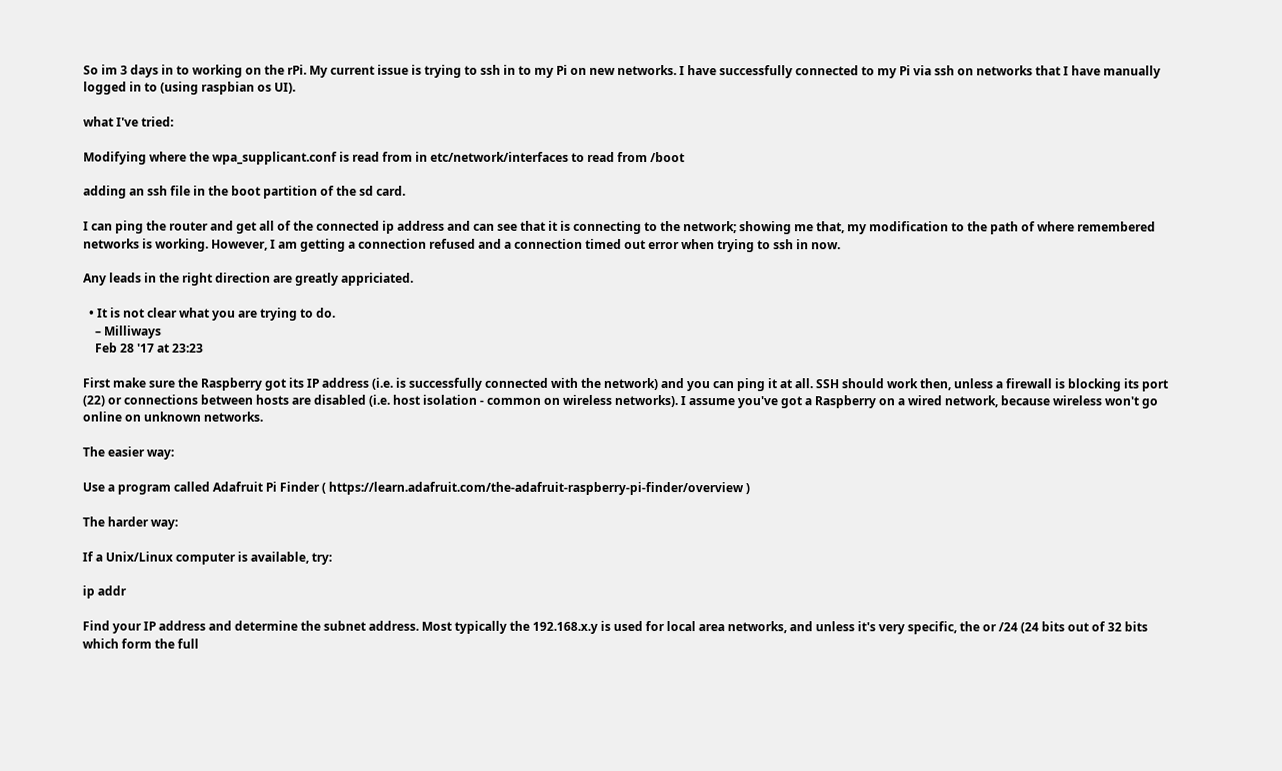So im 3 days in to working on the rPi. My current issue is trying to ssh in to my Pi on new networks. I have successfully connected to my Pi via ssh on networks that I have manually logged in to (using raspbian os UI).

what I've tried:

Modifying where the wpa_supplicant.conf is read from in etc/network/interfaces to read from /boot

adding an ssh file in the boot partition of the sd card.

I can ping the router and get all of the connected ip address and can see that it is connecting to the network; showing me that, my modification to the path of where remembered networks is working. However, I am getting a connection refused and a connection timed out error when trying to ssh in now.

Any leads in the right direction are greatly appriciated.

  • It is not clear what you are trying to do.
    – Milliways
    Feb 28 '17 at 23:23

First make sure the Raspberry got its IP address (i.e. is successfully connected with the network) and you can ping it at all. SSH should work then, unless a firewall is blocking its port (22) or connections between hosts are disabled (i.e. host isolation - common on wireless networks). I assume you've got a Raspberry on a wired network, because wireless won't go online on unknown networks.

The easier way:

Use a program called Adafruit Pi Finder ( https://learn.adafruit.com/the-adafruit-raspberry-pi-finder/overview )

The harder way:

If a Unix/Linux computer is available, try:

ip addr

Find your IP address and determine the subnet address. Most typically the 192.168.x.y is used for local area networks, and unless it's very specific, the or /24 (24 bits out of 32 bits which form the full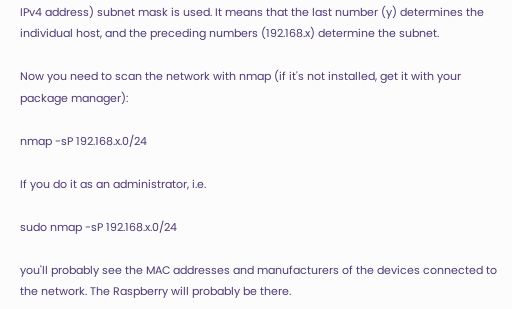IPv4 address) subnet mask is used. It means that the last number (y) determines the individual host, and the preceding numbers (192.168.x) determine the subnet.

Now you need to scan the network with nmap (if it's not installed, get it with your package manager):

nmap -sP 192.168.x.0/24

If you do it as an administrator, i.e.

sudo nmap -sP 192.168.x.0/24

you'll probably see the MAC addresses and manufacturers of the devices connected to the network. The Raspberry will probably be there.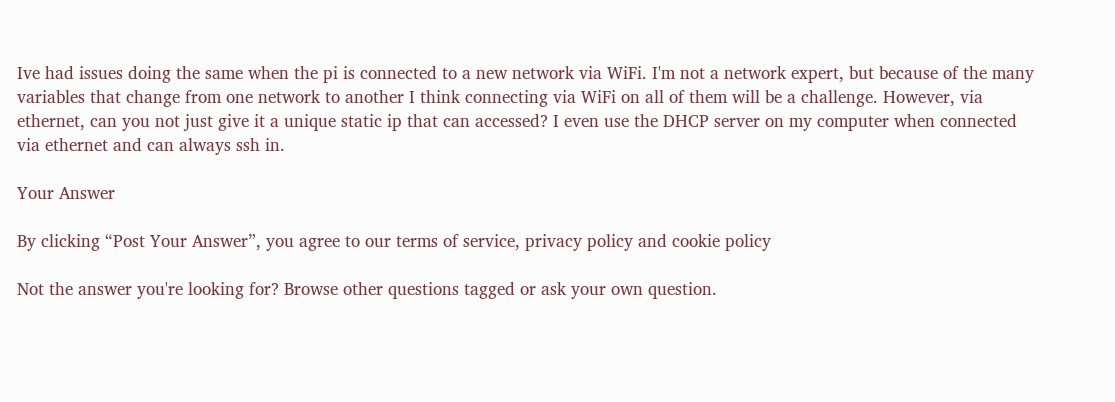Ive had issues doing the same when the pi is connected to a new network via WiFi. I'm not a network expert, but because of the many variables that change from one network to another I think connecting via WiFi on all of them will be a challenge. However, via ethernet, can you not just give it a unique static ip that can accessed? I even use the DHCP server on my computer when connected via ethernet and can always ssh in.

Your Answer

By clicking “Post Your Answer”, you agree to our terms of service, privacy policy and cookie policy

Not the answer you're looking for? Browse other questions tagged or ask your own question.